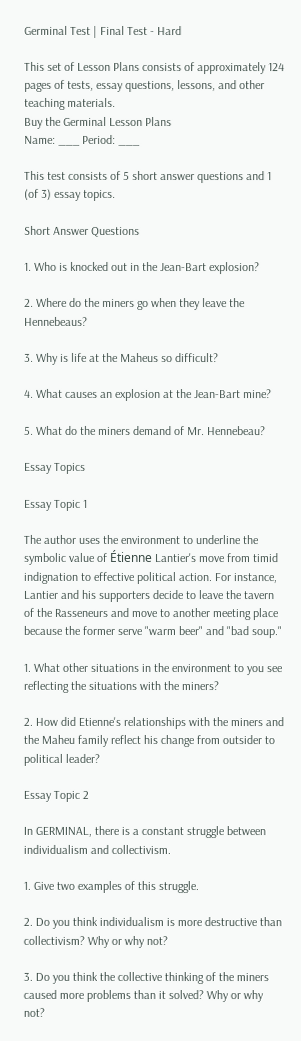Germinal Test | Final Test - Hard

This set of Lesson Plans consists of approximately 124 pages of tests, essay questions, lessons, and other teaching materials.
Buy the Germinal Lesson Plans
Name: ___ Period: ___

This test consists of 5 short answer questions and 1 (of 3) essay topics.

Short Answer Questions

1. Who is knocked out in the Jean-Bart explosion?

2. Where do the miners go when they leave the Hennebeaus?

3. Why is life at the Maheus so difficult?

4. What causes an explosion at the Jean-Bart mine?

5. What do the miners demand of Mr. Hennebeau?

Essay Topics

Essay Topic 1

The author uses the environment to underline the symbolic value of Étienne Lantier's move from timid indignation to effective political action. For instance, Lantier and his supporters decide to leave the tavern of the Rasseneurs and move to another meeting place because the former serve "warm beer" and "bad soup."

1. What other situations in the environment to you see reflecting the situations with the miners?

2. How did Etienne's relationships with the miners and the Maheu family reflect his change from outsider to political leader?

Essay Topic 2

In GERMINAL, there is a constant struggle between individualism and collectivism.

1. Give two examples of this struggle.

2. Do you think individualism is more destructive than collectivism? Why or why not?

3. Do you think the collective thinking of the miners caused more problems than it solved? Why or why not?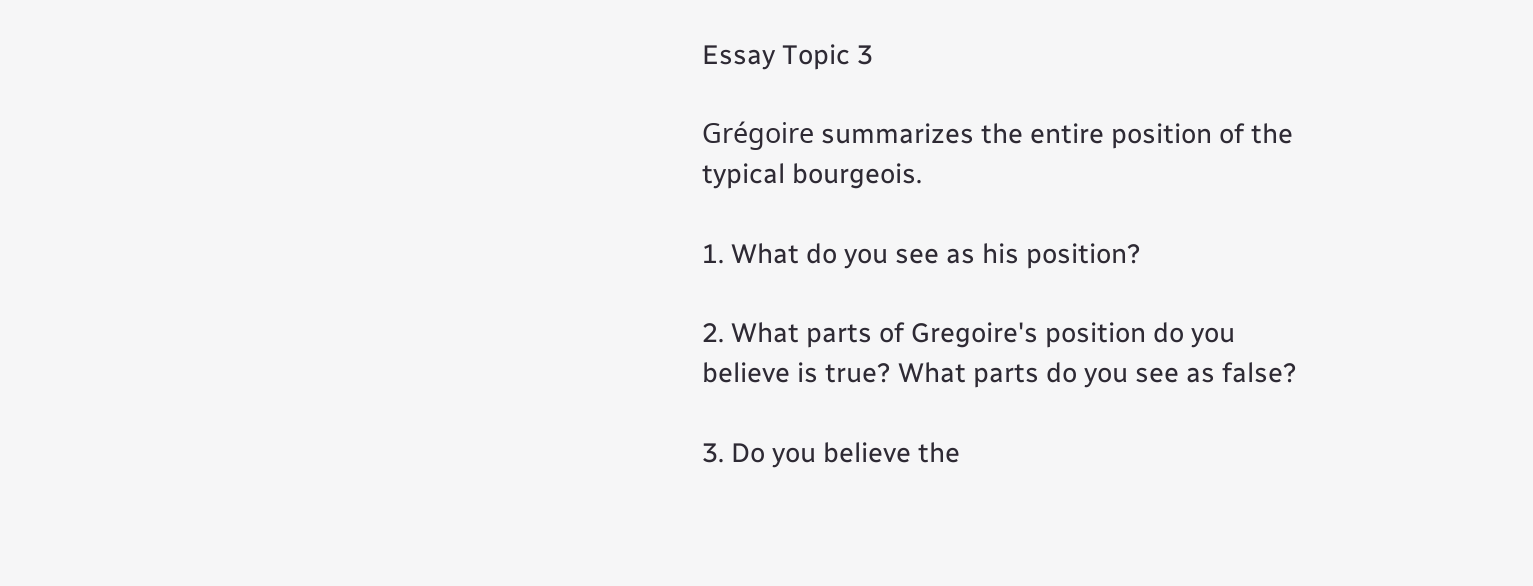Essay Topic 3

Grégoire summarizes the entire position of the typical bourgeois.

1. What do you see as his position?

2. What parts of Gregoire's position do you believe is true? What parts do you see as false?

3. Do you believe the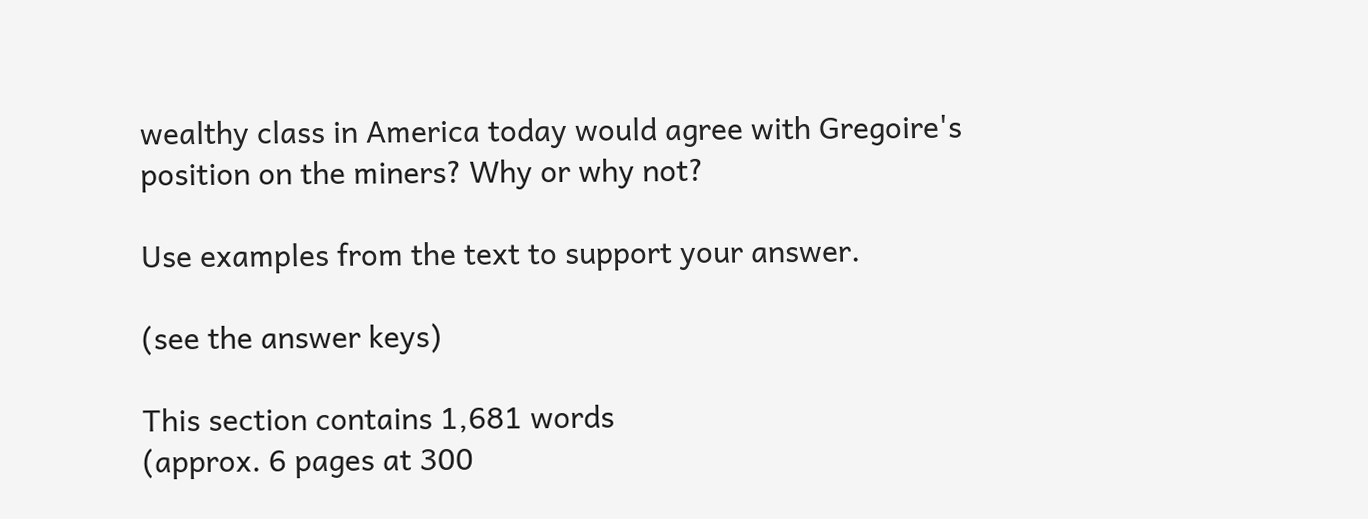wealthy class in America today would agree with Gregoire's position on the miners? Why or why not?

Use examples from the text to support your answer.

(see the answer keys)

This section contains 1,681 words
(approx. 6 pages at 300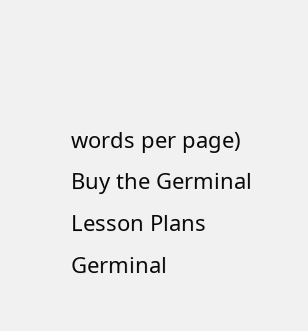words per page)
Buy the Germinal Lesson Plans
Germinal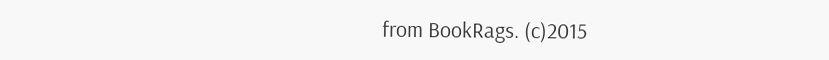from BookRags. (c)2015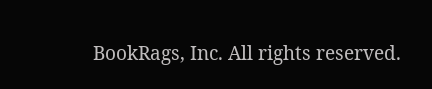BookRags, Inc. All rights reserved.